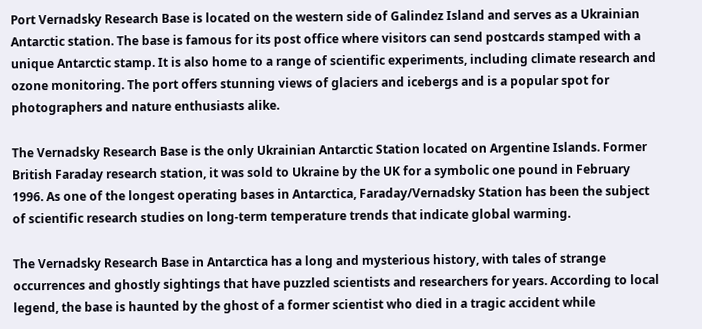Port Vernadsky Research Base is located on the western side of Galindez Island and serves as a Ukrainian Antarctic station. The base is famous for its post office where visitors can send postcards stamped with a unique Antarctic stamp. It is also home to a range of scientific experiments, including climate research and ozone monitoring. The port offers stunning views of glaciers and icebergs and is a popular spot for photographers and nature enthusiasts alike.

The Vernadsky Research Base is the only Ukrainian Antarctic Station located on Argentine Islands. Former British Faraday research station, it was sold to Ukraine by the UK for a symbolic one pound in February 1996. As one of the longest operating bases in Antarctica, Faraday/Vernadsky Station has been the subject of scientific research studies on long-term temperature trends that indicate global warming.

The Vernadsky Research Base in Antarctica has a long and mysterious history, with tales of strange occurrences and ghostly sightings that have puzzled scientists and researchers for years. According to local legend, the base is haunted by the ghost of a former scientist who died in a tragic accident while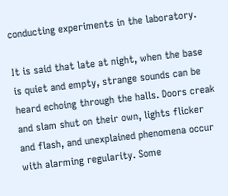conducting experiments in the laboratory.

It is said that late at night, when the base is quiet and empty, strange sounds can be heard echoing through the halls. Doors creak and slam shut on their own, lights flicker and flash, and unexplained phenomena occur with alarming regularity. Some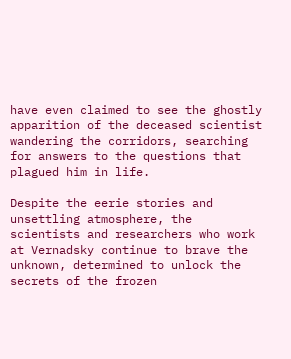have even claimed to see the ghostly apparition of the deceased scientist wandering the corridors, searching for answers to the questions that plagued him in life.

Despite the eerie stories and unsettling atmosphere, the scientists and researchers who work at Vernadsky continue to brave the unknown, determined to unlock the secrets of the frozen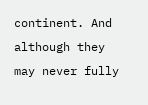continent. And although they may never fully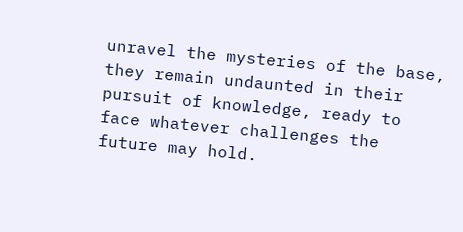unravel the mysteries of the base, they remain undaunted in their pursuit of knowledge, ready to face whatever challenges the future may hold.